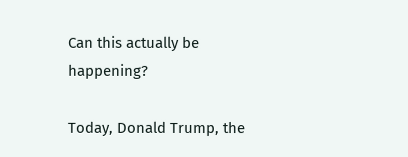Can this actually be happening?

Today, Donald Trump, the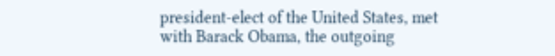president-elect of the United States, met with Barack Obama, the outgoing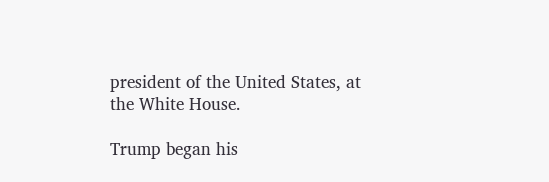president of the United States, at the White House.

Trump began his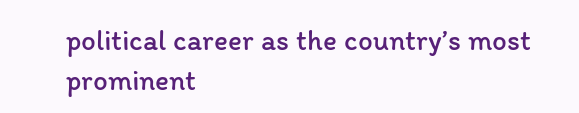political career as the country’s most prominent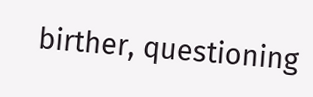birther, questioning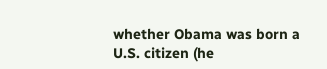whether Obama was born a U.S. citizen (he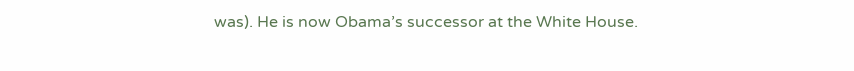was). He is now Obama’s successor at the White House.